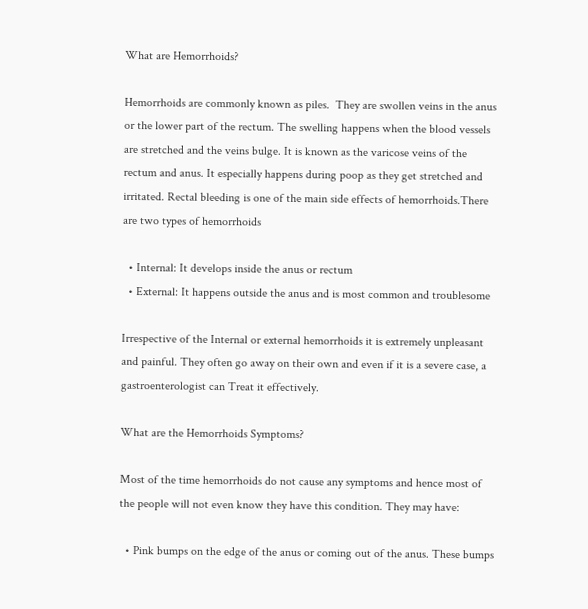What are Hemorrhoids?

Hemorrhoids are commonly known as piles.  They are swollen veins in the anus or the lower part of the rectum. The swelling happens when the blood vessels are stretched and the veins bulge. It is known as the varicose veins of the rectum and anus. It especially happens during poop as they get stretched and irritated. Rectal bleeding is one of the main side effects of hemorrhoids.There are two types of hemorrhoids

  • Internal: It develops inside the anus or rectum
  • External: It happens outside the anus and is most common and troublesome

Irrespective of the Internal or external hemorrhoids it is extremely unpleasant and painful. They often go away on their own and even if it is a severe case, a gastroenterologist can Treat it effectively.

What are the Hemorrhoids Symptoms?

Most of the time hemorrhoids do not cause any symptoms and hence most of the people will not even know they have this condition. They may have:

  • Pink bumps on the edge of the anus or coming out of the anus. These bumps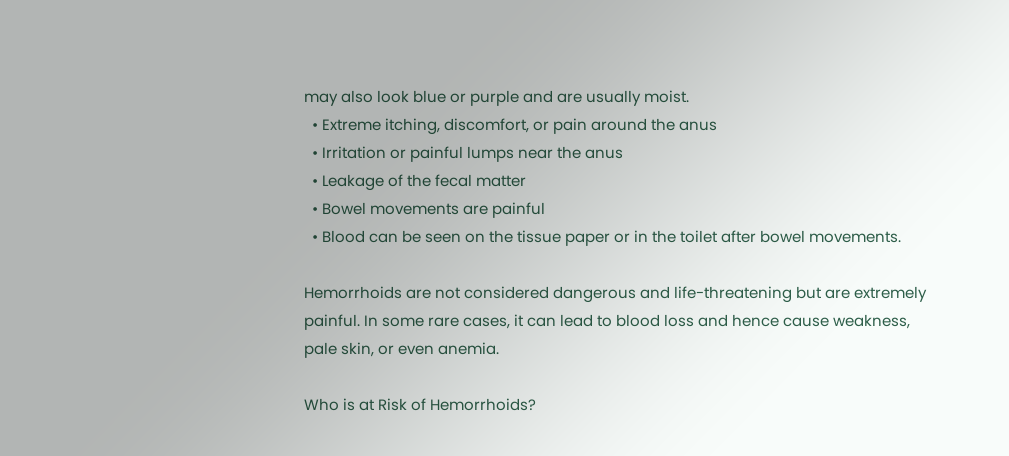may also look blue or purple and are usually moist.
  • Extreme itching, discomfort, or pain around the anus
  • Irritation or painful lumps near the anus
  • Leakage of the fecal matter
  • Bowel movements are painful
  • Blood can be seen on the tissue paper or in the toilet after bowel movements.

Hemorrhoids are not considered dangerous and life-threatening but are extremely painful. In some rare cases, it can lead to blood loss and hence cause weakness, pale skin, or even anemia.

Who is at Risk of Hemorrhoids?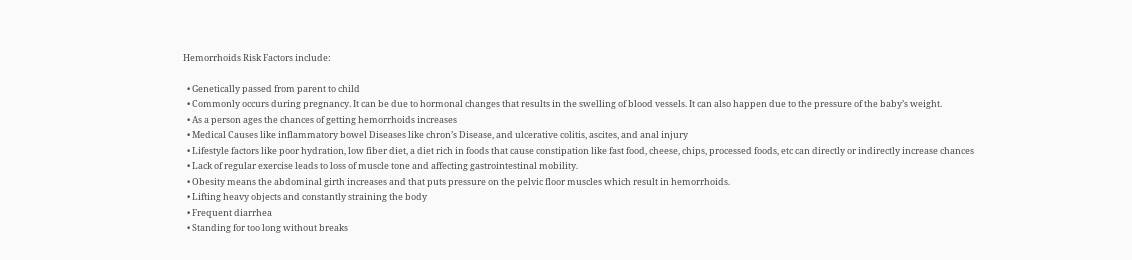Hemorrhoids Risk Factors include:

  • Genetically passed from parent to child
  • Commonly occurs during pregnancy. It can be due to hormonal changes that results in the swelling of blood vessels. It can also happen due to the pressure of the baby’s weight.
  • As a person ages the chances of getting hemorrhoids increases
  • Medical Causes like inflammatory bowel Diseases like chron’s Disease, and ulcerative colitis, ascites, and anal injury
  • Lifestyle factors like poor hydration, low fiber diet, a diet rich in foods that cause constipation like fast food, cheese, chips, processed foods, etc can directly or indirectly increase chances
  • Lack of regular exercise leads to loss of muscle tone and affecting gastrointestinal mobility.
  • Obesity means the abdominal girth increases and that puts pressure on the pelvic floor muscles which result in hemorrhoids.
  • Lifting heavy objects and constantly straining the body
  • Frequent diarrhea
  • Standing for too long without breaks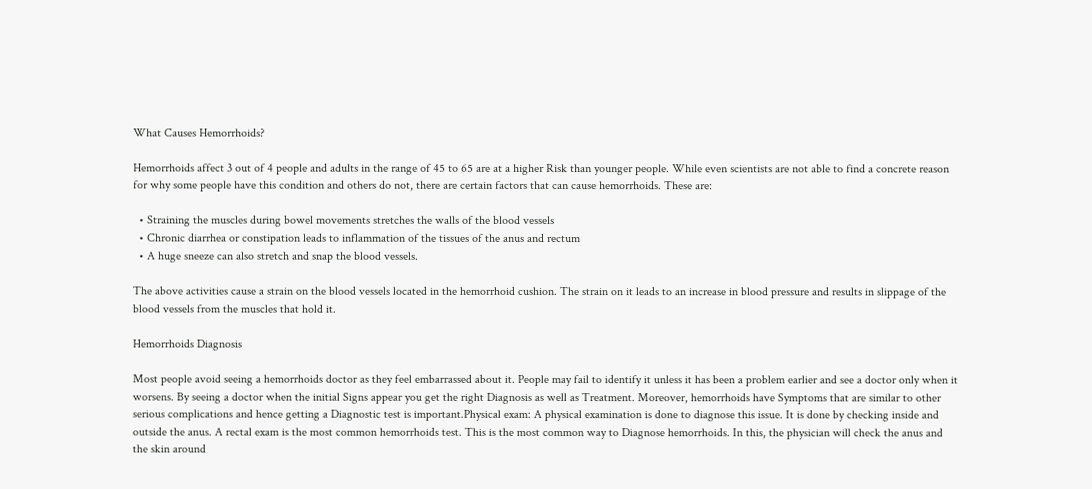What Causes Hemorrhoids?

Hemorrhoids affect 3 out of 4 people and adults in the range of 45 to 65 are at a higher Risk than younger people. While even scientists are not able to find a concrete reason for why some people have this condition and others do not, there are certain factors that can cause hemorrhoids. These are:

  • Straining the muscles during bowel movements stretches the walls of the blood vessels
  • Chronic diarrhea or constipation leads to inflammation of the tissues of the anus and rectum
  • A huge sneeze can also stretch and snap the blood vessels.

The above activities cause a strain on the blood vessels located in the hemorrhoid cushion. The strain on it leads to an increase in blood pressure and results in slippage of the blood vessels from the muscles that hold it.

Hemorrhoids Diagnosis

Most people avoid seeing a hemorrhoids doctor as they feel embarrassed about it. People may fail to identify it unless it has been a problem earlier and see a doctor only when it worsens. By seeing a doctor when the initial Signs appear you get the right Diagnosis as well as Treatment. Moreover, hemorrhoids have Symptoms that are similar to other serious complications and hence getting a Diagnostic test is important.Physical exam: A physical examination is done to diagnose this issue. It is done by checking inside and outside the anus. A rectal exam is the most common hemorrhoids test. This is the most common way to Diagnose hemorrhoids. In this, the physician will check the anus and the skin around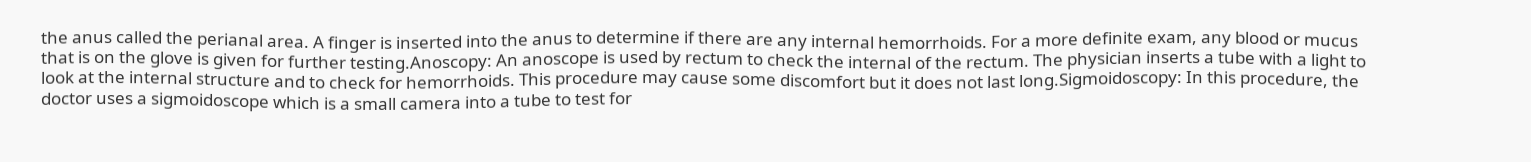the anus called the perianal area. A finger is inserted into the anus to determine if there are any internal hemorrhoids. For a more definite exam, any blood or mucus that is on the glove is given for further testing.Anoscopy: An anoscope is used by rectum to check the internal of the rectum. The physician inserts a tube with a light to look at the internal structure and to check for hemorrhoids. This procedure may cause some discomfort but it does not last long.Sigmoidoscopy: In this procedure, the doctor uses a sigmoidoscope which is a small camera into a tube to test for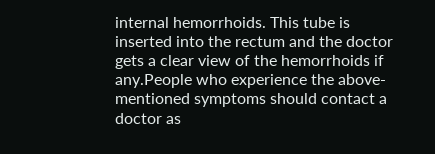internal hemorrhoids. This tube is inserted into the rectum and the doctor gets a clear view of the hemorrhoids if any.People who experience the above-mentioned symptoms should contact a doctor as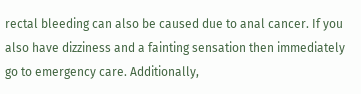rectal bleeding can also be caused due to anal cancer. If you also have dizziness and a fainting sensation then immediately go to emergency care. Additionally,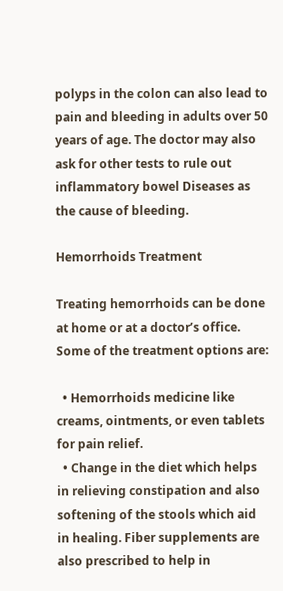polyps in the colon can also lead to pain and bleeding in adults over 50 years of age. The doctor may also ask for other tests to rule out inflammatory bowel Diseases as the cause of bleeding.

Hemorrhoids Treatment

Treating hemorrhoids can be done at home or at a doctor’s office. Some of the treatment options are:

  • Hemorrhoids medicine like creams, ointments, or even tablets for pain relief.
  • Change in the diet which helps in relieving constipation and also softening of the stools which aid in healing. Fiber supplements are also prescribed to help in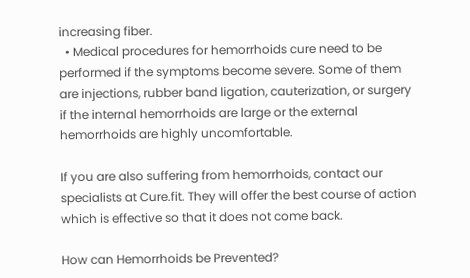increasing fiber.
  • Medical procedures for hemorrhoids cure need to be performed if the symptoms become severe. Some of them are injections, rubber band ligation, cauterization, or surgery if the internal hemorrhoids are large or the external hemorrhoids are highly uncomfortable.

If you are also suffering from hemorrhoids, contact our specialists at Cure.fit. They will offer the best course of action which is effective so that it does not come back.

How can Hemorrhoids be Prevented?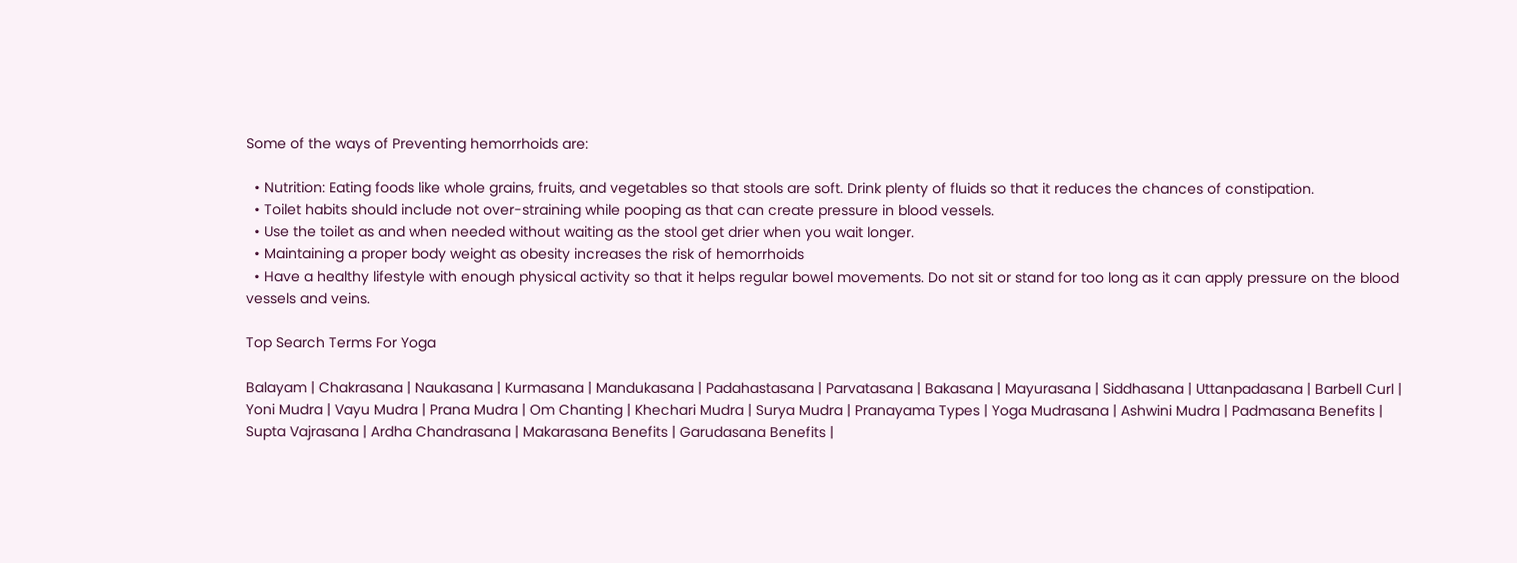Some of the ways of Preventing hemorrhoids are:

  • Nutrition: Eating foods like whole grains, fruits, and vegetables so that stools are soft. Drink plenty of fluids so that it reduces the chances of constipation.
  • Toilet habits should include not over-straining while pooping as that can create pressure in blood vessels.
  • Use the toilet as and when needed without waiting as the stool get drier when you wait longer.
  • Maintaining a proper body weight as obesity increases the risk of hemorrhoids
  • Have a healthy lifestyle with enough physical activity so that it helps regular bowel movements. Do not sit or stand for too long as it can apply pressure on the blood vessels and veins.

Top Search Terms For Yoga

Balayam | Chakrasana | Naukasana | Kurmasana | Mandukasana | Padahastasana | Parvatasana | Bakasana | Mayurasana | Siddhasana | Uttanpadasana | Barbell Curl | Yoni Mudra | Vayu Mudra | Prana Mudra | Om Chanting | Khechari Mudra | Surya Mudra | Pranayama Types | Yoga Mudrasana | Ashwini Mudra | Padmasana Benefits | Supta Vajrasana | Ardha Chandrasana | Makarasana Benefits | Garudasana Benefits |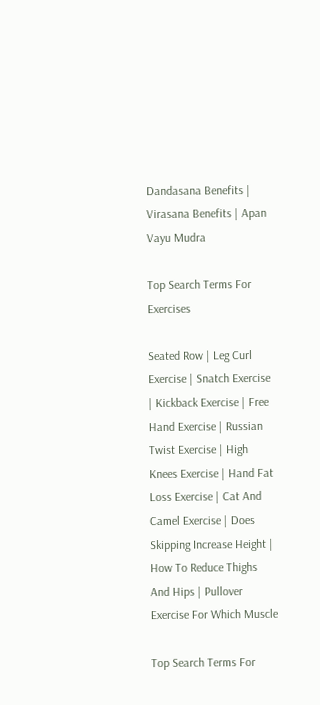Dandasana Benefits | Virasana Benefits | Apan Vayu Mudra

Top Search Terms For Exercises

Seated Row | Leg Curl Exercise | Snatch Exercise | Kickback Exercise | Free Hand Exercise | Russian Twist Exercise | High Knees Exercise | Hand Fat Loss Exercise | Cat And Camel Exercise | Does Skipping Increase Height | How To Reduce Thighs And Hips | Pullover Exercise For Which Muscle

Top Search Terms For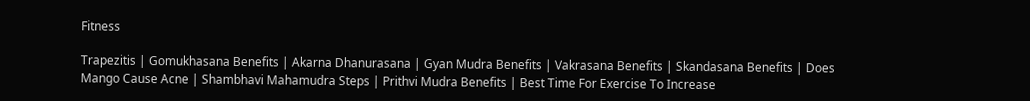Fitness

Trapezitis | Gomukhasana Benefits | Akarna Dhanurasana | Gyan Mudra Benefits | Vakrasana Benefits | Skandasana Benefits | Does Mango Cause Acne | Shambhavi Mahamudra Steps | Prithvi Mudra Benefits | Best Time For Exercise To Increase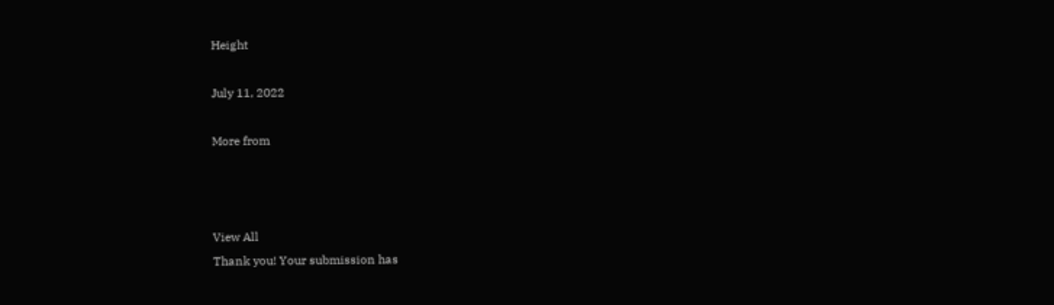Height

July 11, 2022

More from



View All
Thank you! Your submission has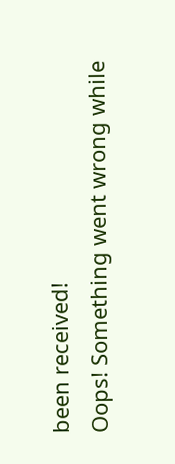been received!
Oops! Something went wrong while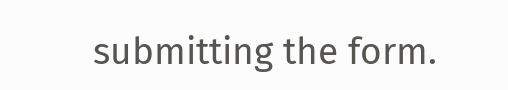submitting the form.